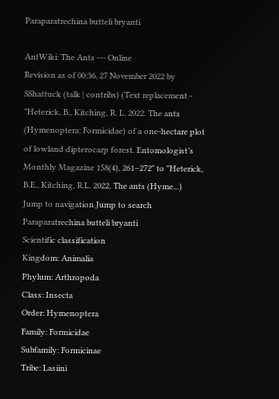Paraparatrechina butteli bryanti

AntWiki: The Ants --- Online
Revision as of 00:36, 27 November 2022 by SShattuck (talk | contribs) (Text replacement - "Heterick, B., Kitching, R. L. 2022. The ants (Hymenoptera: Formicidae) of a one-hectare plot of lowland dipterocarp forest. Entomologist’s Monthly Magazine 158(4), 261–272" to "Heterick, B.E., Kitching, R.L. 2022. The ants (Hyme...)
Jump to navigation Jump to search
Paraparatrechina butteli bryanti
Scientific classification
Kingdom: Animalia
Phylum: Arthropoda
Class: Insecta
Order: Hymenoptera
Family: Formicidae
Subfamily: Formicinae
Tribe: Lasiini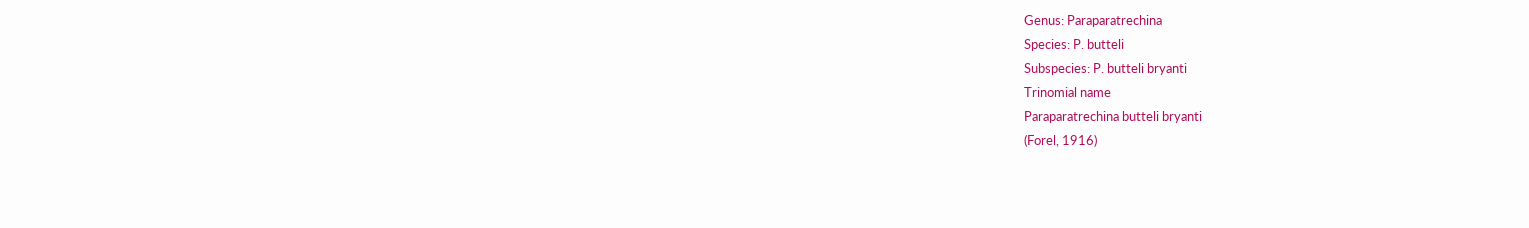Genus: Paraparatrechina
Species: P. butteli
Subspecies: P. butteli bryanti
Trinomial name
Paraparatrechina butteli bryanti
(Forel, 1916)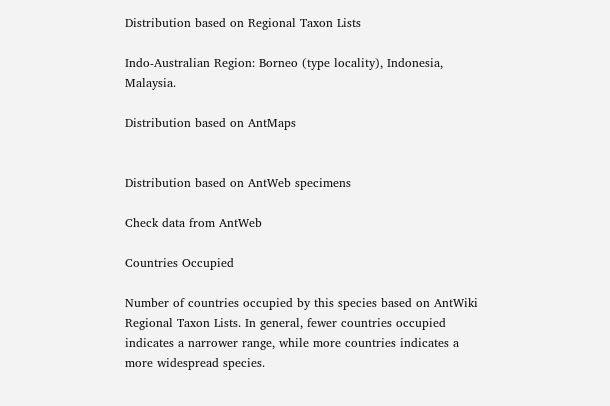Distribution based on Regional Taxon Lists

Indo-Australian Region: Borneo (type locality), Indonesia, Malaysia.

Distribution based on AntMaps


Distribution based on AntWeb specimens

Check data from AntWeb

Countries Occupied

Number of countries occupied by this species based on AntWiki Regional Taxon Lists. In general, fewer countries occupied indicates a narrower range, while more countries indicates a more widespread species.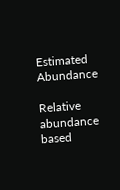Estimated Abundance

Relative abundance based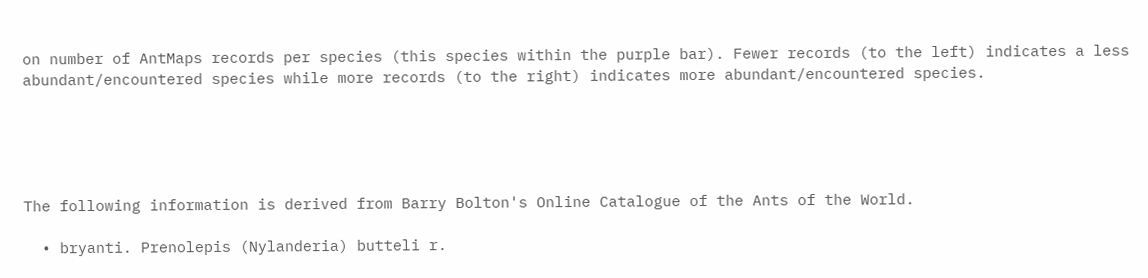on number of AntMaps records per species (this species within the purple bar). Fewer records (to the left) indicates a less abundant/encountered species while more records (to the right) indicates more abundant/encountered species.





The following information is derived from Barry Bolton's Online Catalogue of the Ants of the World.

  • bryanti. Prenolepis (Nylanderia) butteli r.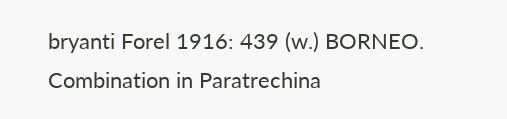bryanti Forel 1916: 439 (w.) BORNEO. Combination in Paratrechina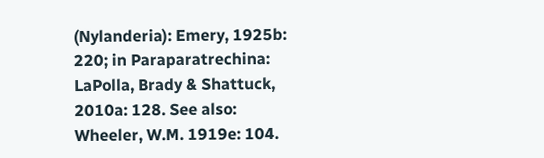(Nylanderia): Emery, 1925b: 220; in Paraparatrechina: LaPolla, Brady & Shattuck, 2010a: 128. See also: Wheeler, W.M. 1919e: 104.